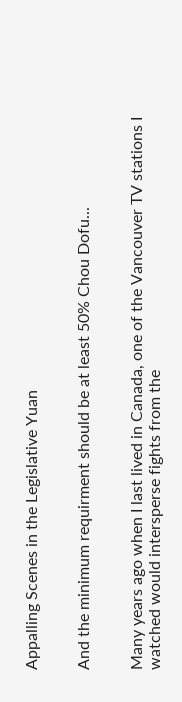Appalling Scenes in the Legislative Yuan


And the minimum requirment should be at least 50% Chou Dofu...


Many years ago when I last lived in Canada, one of the Vancouver TV stations I watched would intersperse fights from the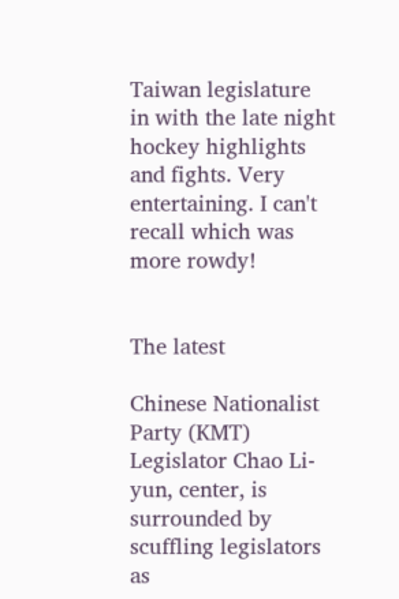Taiwan legislature in with the late night hockey highlights and fights. Very entertaining. I can't recall which was more rowdy!


The latest

Chinese Nationalist Party (KMT) Legislator Chao Li-yun, center, is surrounded by scuffling legislators as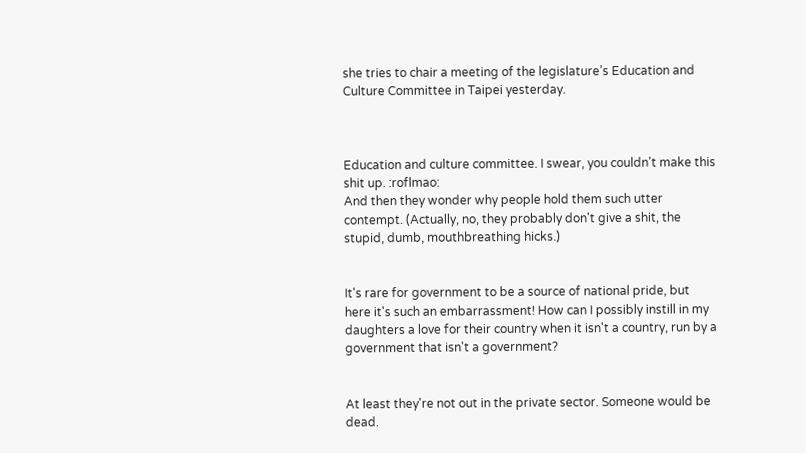she tries to chair a meeting of the legislature’s Education and Culture Committee in Taipei yesterday.



Education and culture committee. I swear, you couldn't make this shit up. :roflmao:
And then they wonder why people hold them such utter contempt. (Actually, no, they probably don't give a shit, the stupid, dumb, mouthbreathing hicks.)


It's rare for government to be a source of national pride, but here it's such an embarrassment! How can I possibly instill in my daughters a love for their country when it isn't a country, run by a government that isn't a government?


At least they're not out in the private sector. Someone would be dead.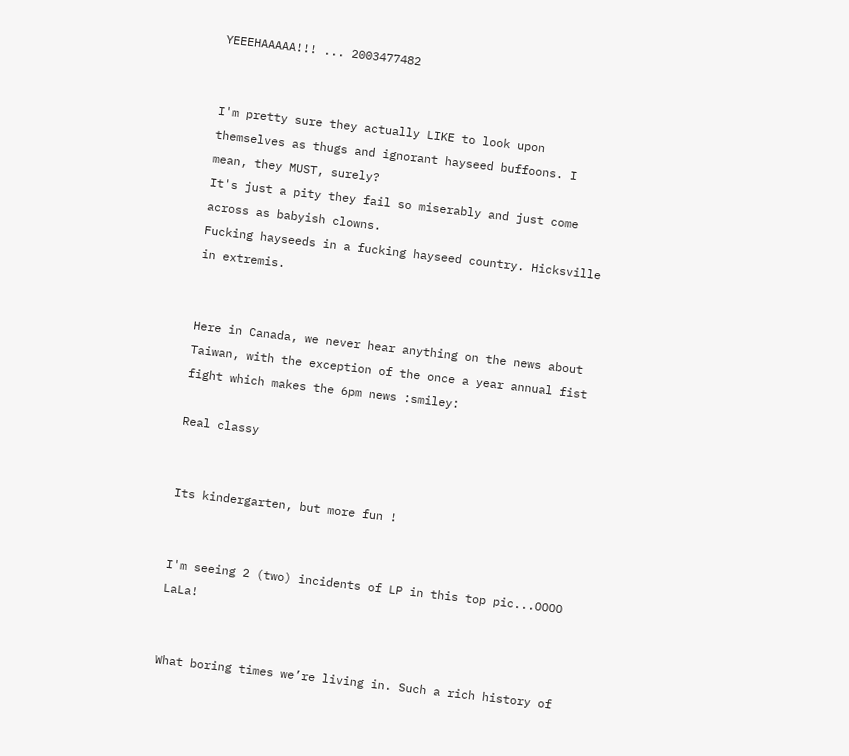YEEEHAAAAA!!! ... 2003477482


I'm pretty sure they actually LIKE to look upon themselves as thugs and ignorant hayseed buffoons. I mean, they MUST, surely?
It's just a pity they fail so miserably and just come across as babyish clowns.
Fucking hayseeds in a fucking hayseed country. Hicksville in extremis.


Here in Canada, we never hear anything on the news about Taiwan, with the exception of the once a year annual fist fight which makes the 6pm news :smiley:

Real classy


Its kindergarten, but more fun !


I'm seeing 2 (two) incidents of LP in this top pic...OOOO LaLa!


What boring times we’re living in. Such a rich history of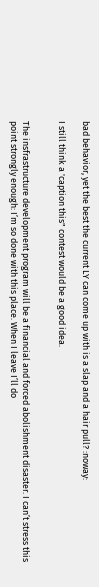bad behavior, yet the best the current LY can come up with is a slap and a hair pull? :noway:

I still think a 'caption this" contest would be a good idea.


The insfrastructure development program will be a financial and forced abolishment disaster. I can’t stress this point strongly enough: I’m so done with this place. When I leave I’ll do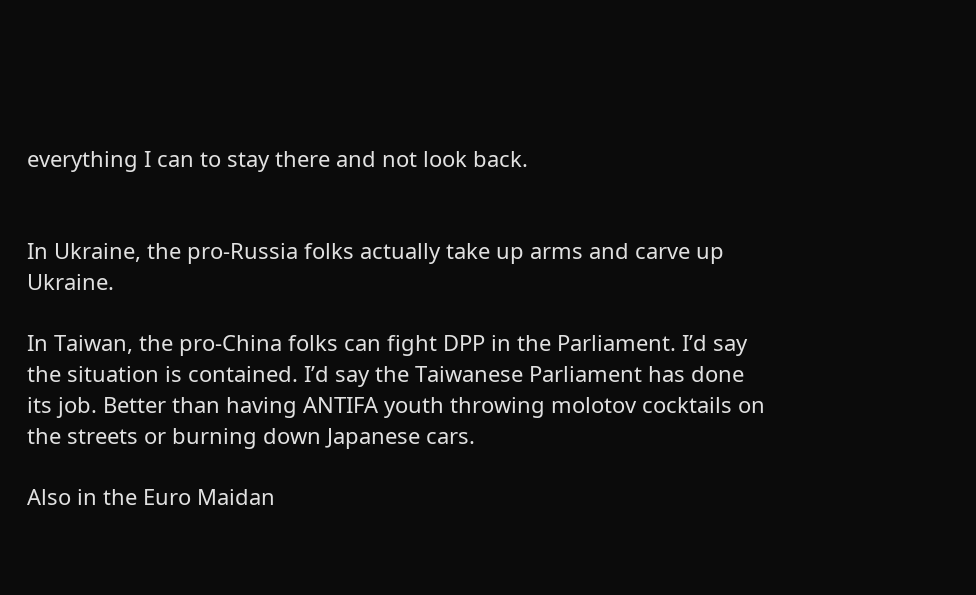everything I can to stay there and not look back.


In Ukraine, the pro-Russia folks actually take up arms and carve up Ukraine.

In Taiwan, the pro-China folks can fight DPP in the Parliament. I’d say the situation is contained. I’d say the Taiwanese Parliament has done its job. Better than having ANTIFA youth throwing molotov cocktails on the streets or burning down Japanese cars.

Also in the Euro Maidan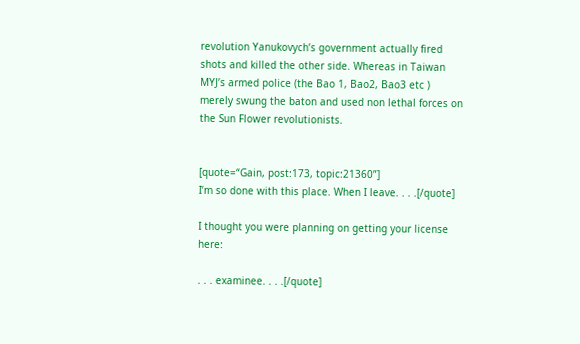revolution Yanukovych’s government actually fired shots and killed the other side. Whereas in Taiwan MYJ’s armed police (the Bao 1, Bao2, Bao3 etc ) merely swung the baton and used non lethal forces on the Sun Flower revolutionists.


[quote=“Gain, post:173, topic:21360”]
I’m so done with this place. When I leave. . . .[/quote]

I thought you were planning on getting your license here:

. . . examinee. . . .[/quote]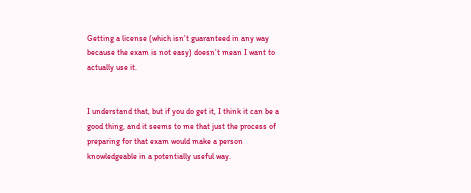Getting a license (which isn’t guaranteed in any way because the exam is not easy) doesn’t mean I want to actually use it.


I understand that, but if you do get it, I think it can be a good thing, and it seems to me that just the process of preparing for that exam would make a person knowledgeable in a potentially useful way.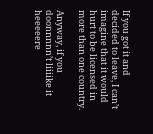If you got it and decided to leave, I can’t imagine that it would hurt to be licensed in more than one country.

Anyway, if you doonnnnn’t liiiike it heeeeere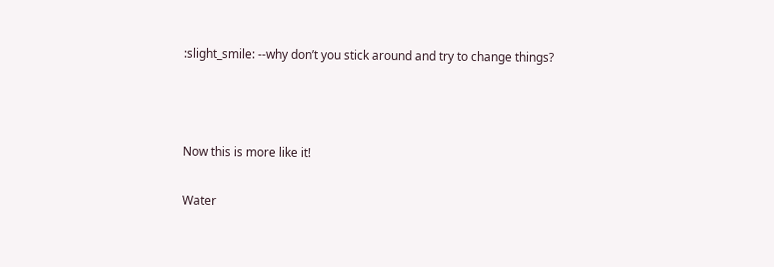:slight_smile: --why don’t you stick around and try to change things?



Now this is more like it!

Water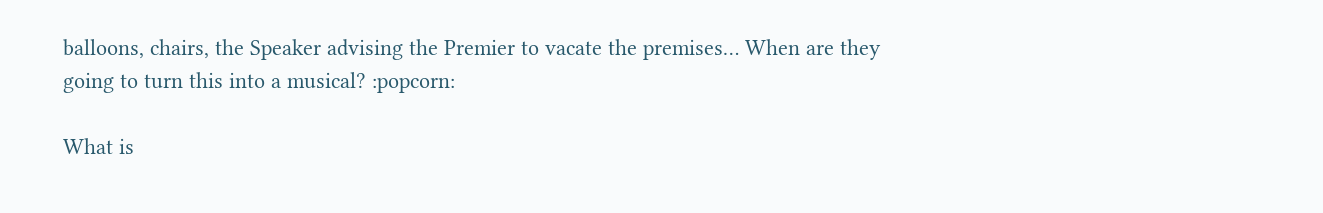balloons, chairs, the Speaker advising the Premier to vacate the premises… When are they going to turn this into a musical? :popcorn:

What is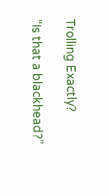Trolling Exactly?

“Is that a blackhead?”